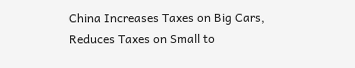China Increases Taxes on Big Cars, Reduces Taxes on Small to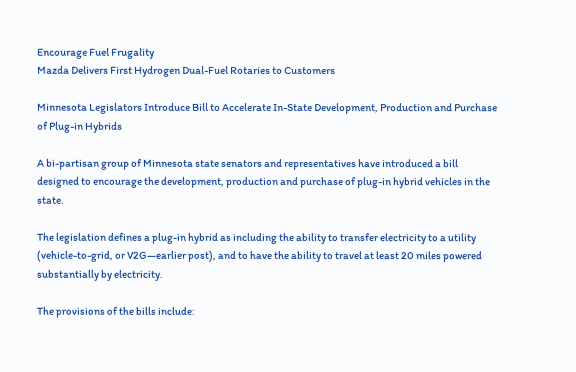Encourage Fuel Frugality
Mazda Delivers First Hydrogen Dual-Fuel Rotaries to Customers

Minnesota Legislators Introduce Bill to Accelerate In-State Development, Production and Purchase of Plug-in Hybrids

A bi-partisan group of Minnesota state senators and representatives have introduced a bill designed to encourage the development, production and purchase of plug-in hybrid vehicles in the state.

The legislation defines a plug-in hybrid as including the ability to transfer electricity to a utility (vehicle-to-grid, or V2G—earlier post), and to have the ability to travel at least 20 miles powered substantially by electricity.

The provisions of the bills include: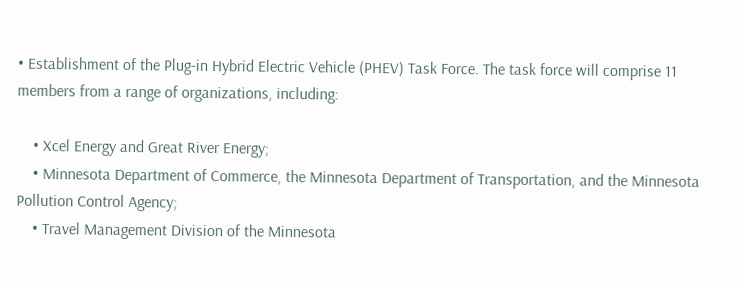• Establishment of the Plug-in Hybrid Electric Vehicle (PHEV) Task Force. The task force will comprise 11 members from a range of organizations, including:

    • Xcel Energy and Great River Energy;
    • Minnesota Department of Commerce, the Minnesota Department of Transportation, and the Minnesota Pollution Control Agency;
    • Travel Management Division of the Minnesota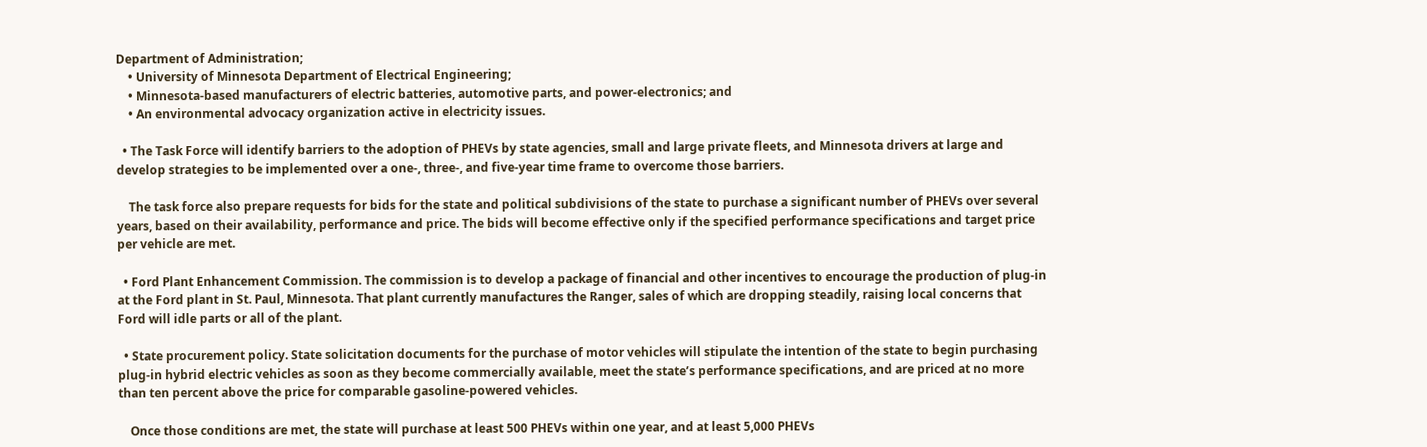Department of Administration;
    • University of Minnesota Department of Electrical Engineering;
    • Minnesota-based manufacturers of electric batteries, automotive parts, and power-electronics; and
    • An environmental advocacy organization active in electricity issues.

  • The Task Force will identify barriers to the adoption of PHEVs by state agencies, small and large private fleets, and Minnesota drivers at large and develop strategies to be implemented over a one-, three-, and five-year time frame to overcome those barriers.

    The task force also prepare requests for bids for the state and political subdivisions of the state to purchase a significant number of PHEVs over several years, based on their availability, performance and price. The bids will become effective only if the specified performance specifications and target price per vehicle are met.

  • Ford Plant Enhancement Commission. The commission is to develop a package of financial and other incentives to encourage the production of plug-in at the Ford plant in St. Paul, Minnesota. That plant currently manufactures the Ranger, sales of which are dropping steadily, raising local concerns that Ford will idle parts or all of the plant.

  • State procurement policy. State solicitation documents for the purchase of motor vehicles will stipulate the intention of the state to begin purchasing plug-in hybrid electric vehicles as soon as they become commercially available, meet the state’s performance specifications, and are priced at no more than ten percent above the price for comparable gasoline-powered vehicles.

    Once those conditions are met, the state will purchase at least 500 PHEVs within one year, and at least 5,000 PHEVs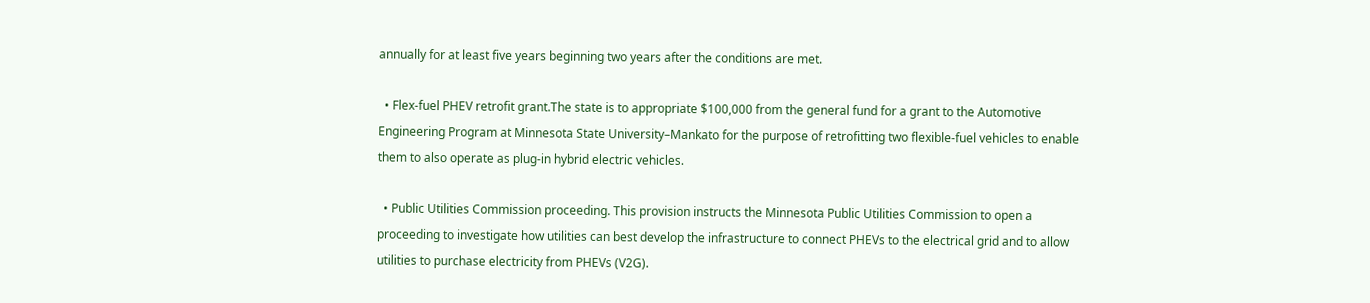annually for at least five years beginning two years after the conditions are met.

  • Flex-fuel PHEV retrofit grant.The state is to appropriate $100,000 from the general fund for a grant to the Automotive Engineering Program at Minnesota State University–Mankato for the purpose of retrofitting two flexible-fuel vehicles to enable them to also operate as plug-in hybrid electric vehicles.

  • Public Utilities Commission proceeding. This provision instructs the Minnesota Public Utilities Commission to open a proceeding to investigate how utilities can best develop the infrastructure to connect PHEVs to the electrical grid and to allow utilities to purchase electricity from PHEVs (V2G).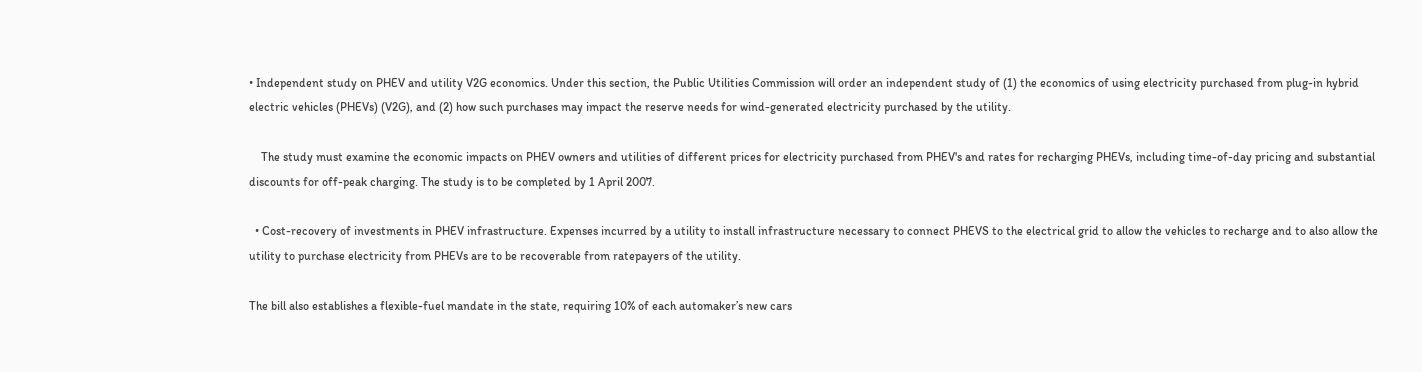• Independent study on PHEV and utility V2G economics. Under this section, the Public Utilities Commission will order an independent study of (1) the economics of using electricity purchased from plug-in hybrid electric vehicles (PHEVs) (V2G), and (2) how such purchases may impact the reserve needs for wind-generated electricity purchased by the utility.

    The study must examine the economic impacts on PHEV owners and utilities of different prices for electricity purchased from PHEV's and rates for recharging PHEVs, including time-of-day pricing and substantial discounts for off-peak charging. The study is to be completed by 1 April 2007.

  • Cost-recovery of investments in PHEV infrastructure. Expenses incurred by a utility to install infrastructure necessary to connect PHEVS to the electrical grid to allow the vehicles to recharge and to also allow the utility to purchase electricity from PHEVs are to be recoverable from ratepayers of the utility.

The bill also establishes a flexible-fuel mandate in the state, requiring 10% of each automaker’s new cars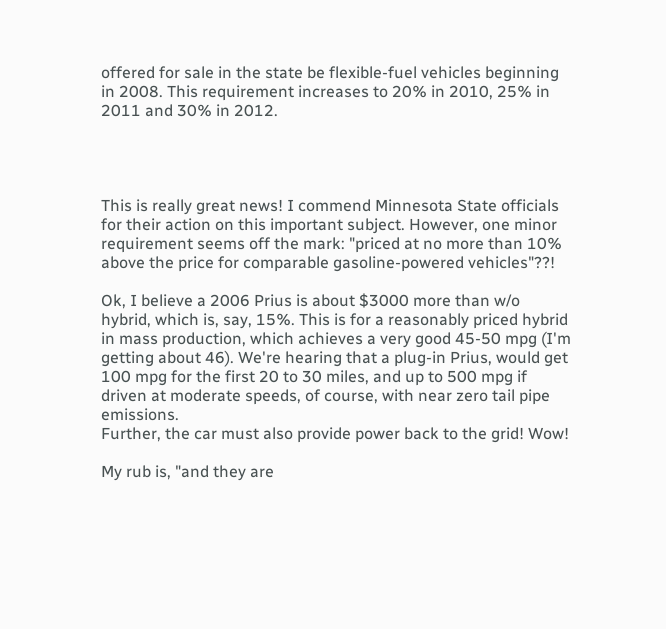offered for sale in the state be flexible-fuel vehicles beginning in 2008. This requirement increases to 20% in 2010, 25% in 2011 and 30% in 2012.




This is really great news! I commend Minnesota State officials for their action on this important subject. However, one minor requirement seems off the mark: "priced at no more than 10% above the price for comparable gasoline-powered vehicles"??!

Ok, I believe a 2006 Prius is about $3000 more than w/o hybrid, which is, say, 15%. This is for a reasonably priced hybrid in mass production, which achieves a very good 45-50 mpg (I'm getting about 46). We're hearing that a plug-in Prius, would get 100 mpg for the first 20 to 30 miles, and up to 500 mpg if driven at moderate speeds, of course, with near zero tail pipe emissions.
Further, the car must also provide power back to the grid! Wow!

My rub is, "and they are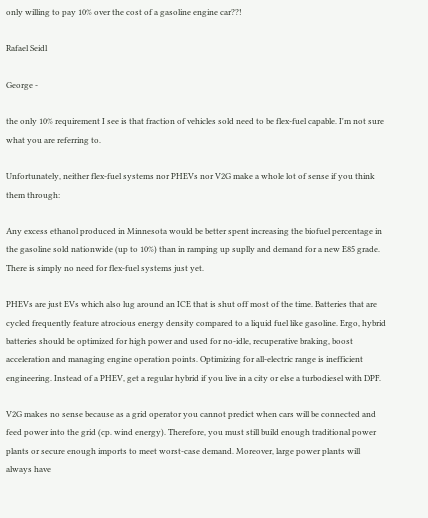only willing to pay 10% over the cost of a gasoline engine car??!

Rafael Seidl

George -

the only 10% requirement I see is that fraction of vehicles sold need to be flex-fuel capable. I'm not sure what you are referring to.

Unfortunately, neither flex-fuel systems nor PHEVs nor V2G make a whole lot of sense if you think them through:

Any excess ethanol produced in Minnesota would be better spent increasing the biofuel percentage in the gasoline sold nationwide (up to 10%) than in ramping up suplly and demand for a new E85 grade. There is simply no need for flex-fuel systems just yet.

PHEVs are just EVs which also lug around an ICE that is shut off most of the time. Batteries that are cycled frequently feature atrocious energy density compared to a liquid fuel like gasoline. Ergo, hybrid batteries should be optimized for high power and used for no-idle, recuperative braking, boost acceleration and managing engine operation points. Optimizing for all-electric range is inefficient engineering. Instead of a PHEV, get a regular hybrid if you live in a city or else a turbodiesel with DPF.

V2G makes no sense because as a grid operator you cannot predict when cars will be connected and feed power into the grid (cp. wind energy). Therefore, you must still build enough traditional power plants or secure enough imports to meet worst-case demand. Moreover, large power plants will always have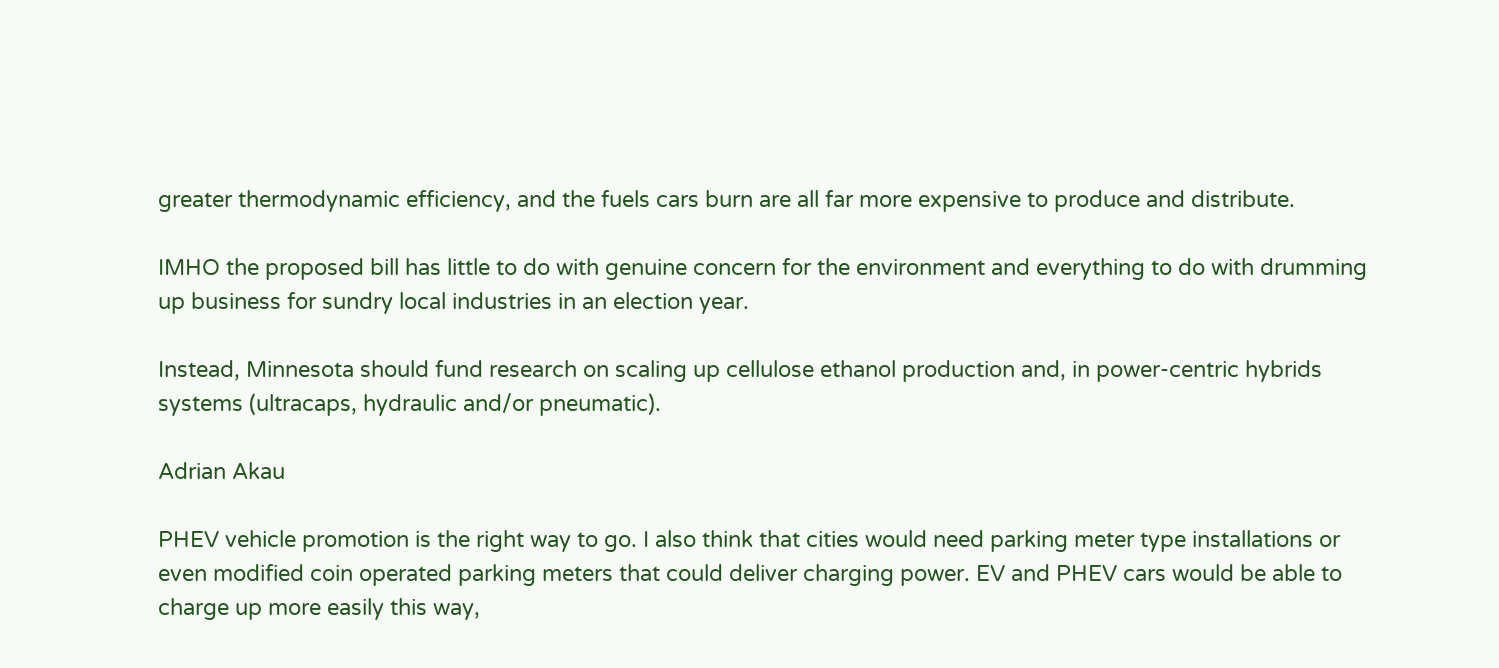greater thermodynamic efficiency, and the fuels cars burn are all far more expensive to produce and distribute.

IMHO the proposed bill has little to do with genuine concern for the environment and everything to do with drumming up business for sundry local industries in an election year.

Instead, Minnesota should fund research on scaling up cellulose ethanol production and, in power-centric hybrids systems (ultracaps, hydraulic and/or pneumatic).

Adrian Akau

PHEV vehicle promotion is the right way to go. I also think that cities would need parking meter type installations or even modified coin operated parking meters that could deliver charging power. EV and PHEV cars would be able to charge up more easily this way,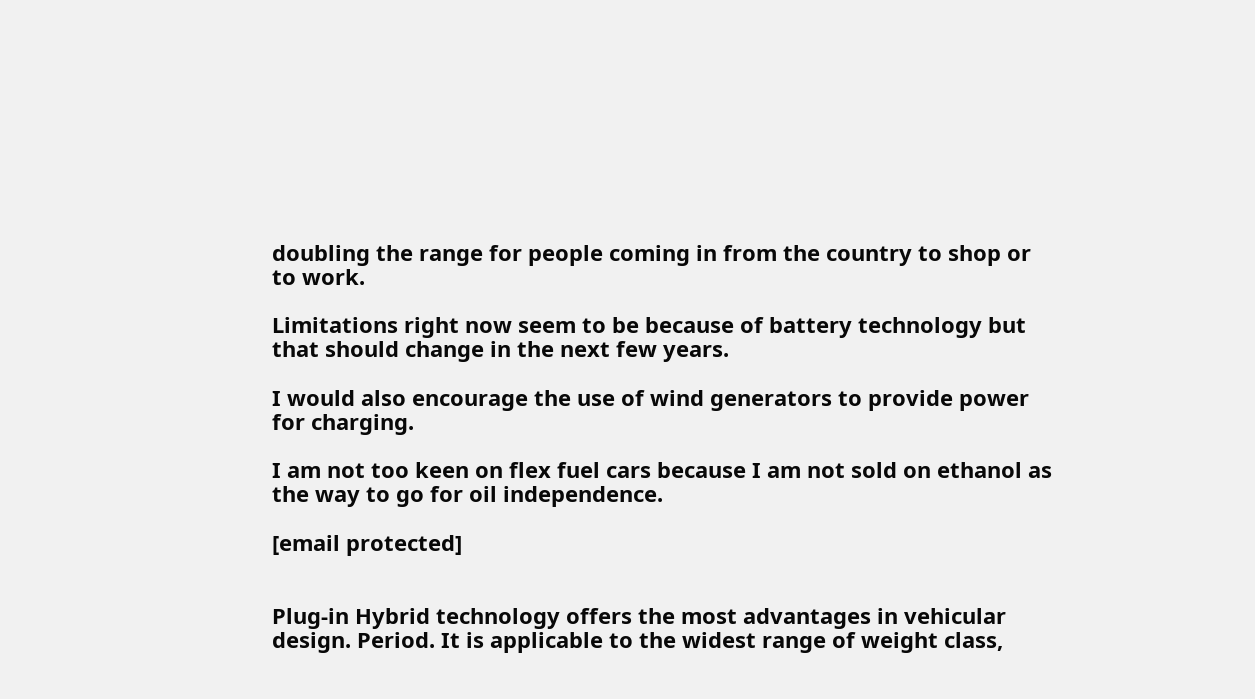doubling the range for people coming in from the country to shop or to work.

Limitations right now seem to be because of battery technology but that should change in the next few years.

I would also encourage the use of wind generators to provide power for charging.

I am not too keen on flex fuel cars because I am not sold on ethanol as the way to go for oil independence.

[email protected]


Plug-in Hybrid technology offers the most advantages in vehicular design. Period. It is applicable to the widest range of weight class,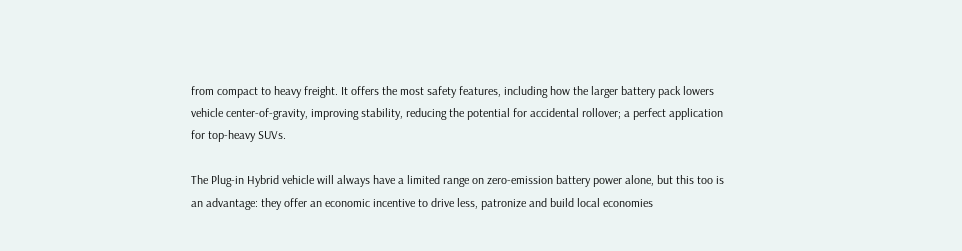from compact to heavy freight. It offers the most safety features, including how the larger battery pack lowers vehicle center-of-gravity, improving stability, reducing the potential for accidental rollover; a perfect application for top-heavy SUVs.

The Plug-in Hybrid vehicle will always have a limited range on zero-emission battery power alone, but this too is an advantage: they offer an economic incentive to drive less, patronize and build local economies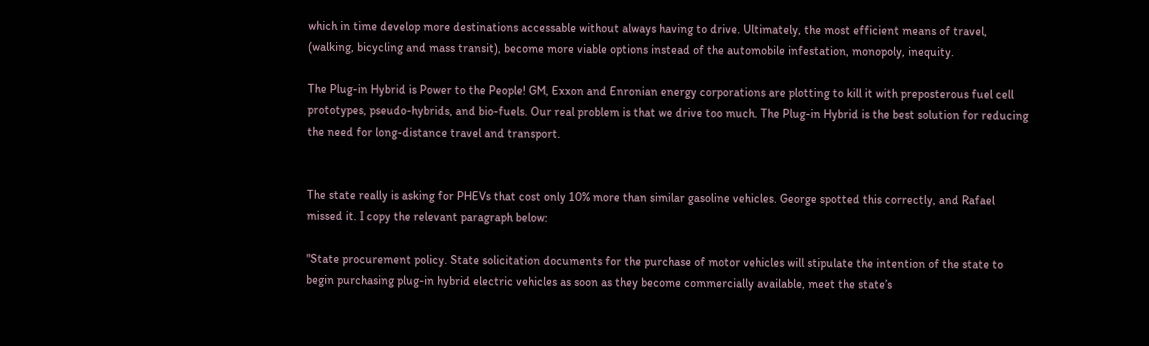which in time develop more destinations accessable without always having to drive. Ultimately, the most efficient means of travel, (walking, bicycling and mass transit), become more viable options instead of the automobile infestation, monopoly, inequity.

The Plug-in Hybrid is Power to the People! GM, Exxon and Enronian energy corporations are plotting to kill it with preposterous fuel cell prototypes, pseudo-hybrids, and bio-fuels. Our real problem is that we drive too much. The Plug-in Hybrid is the best solution for reducing the need for long-distance travel and transport.


The state really is asking for PHEVs that cost only 10% more than similar gasoline vehicles. George spotted this correctly, and Rafael missed it. I copy the relevant paragraph below:

"State procurement policy. State solicitation documents for the purchase of motor vehicles will stipulate the intention of the state to begin purchasing plug-in hybrid electric vehicles as soon as they become commercially available, meet the state’s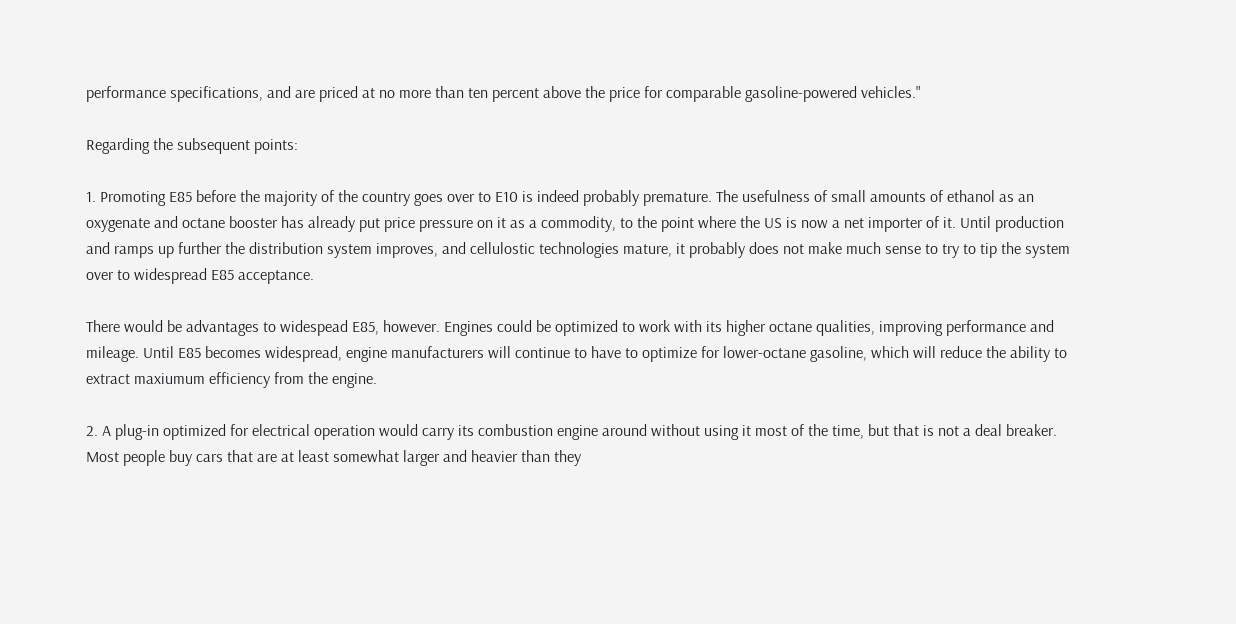performance specifications, and are priced at no more than ten percent above the price for comparable gasoline-powered vehicles."

Regarding the subsequent points:

1. Promoting E85 before the majority of the country goes over to E10 is indeed probably premature. The usefulness of small amounts of ethanol as an oxygenate and octane booster has already put price pressure on it as a commodity, to the point where the US is now a net importer of it. Until production and ramps up further the distribution system improves, and cellulostic technologies mature, it probably does not make much sense to try to tip the system over to widespread E85 acceptance.

There would be advantages to widespead E85, however. Engines could be optimized to work with its higher octane qualities, improving performance and mileage. Until E85 becomes widespread, engine manufacturers will continue to have to optimize for lower-octane gasoline, which will reduce the ability to extract maxiumum efficiency from the engine.

2. A plug-in optimized for electrical operation would carry its combustion engine around without using it most of the time, but that is not a deal breaker. Most people buy cars that are at least somewhat larger and heavier than they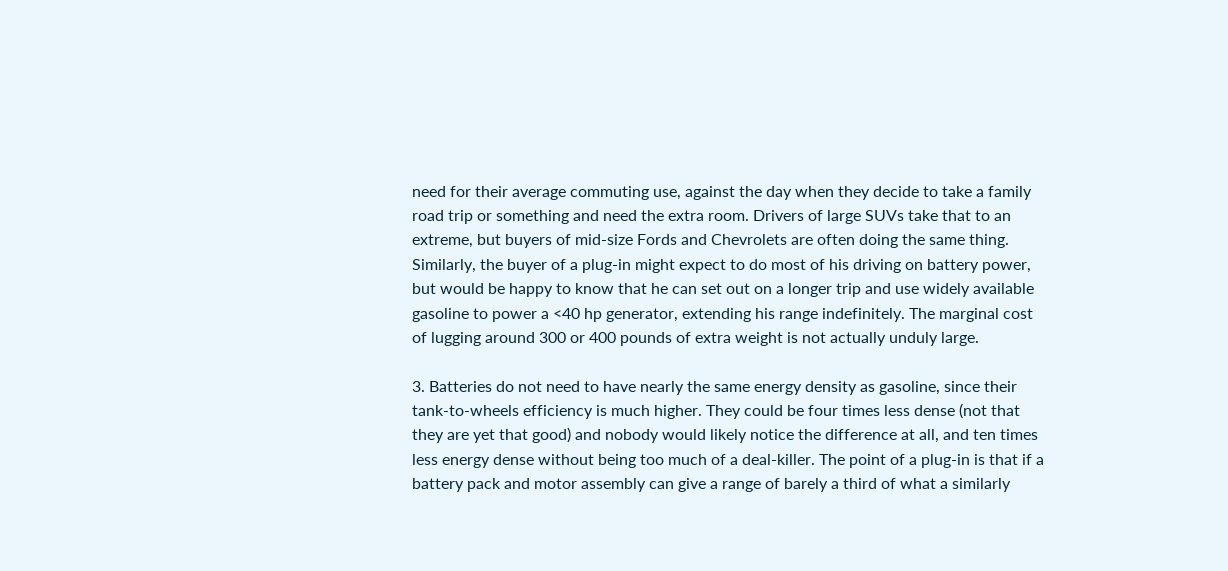need for their average commuting use, against the day when they decide to take a family road trip or something and need the extra room. Drivers of large SUVs take that to an extreme, but buyers of mid-size Fords and Chevrolets are often doing the same thing. Similarly, the buyer of a plug-in might expect to do most of his driving on battery power, but would be happy to know that he can set out on a longer trip and use widely available gasoline to power a <40 hp generator, extending his range indefinitely. The marginal cost of lugging around 300 or 400 pounds of extra weight is not actually unduly large.

3. Batteries do not need to have nearly the same energy density as gasoline, since their tank-to-wheels efficiency is much higher. They could be four times less dense (not that they are yet that good) and nobody would likely notice the difference at all, and ten times less energy dense without being too much of a deal-killer. The point of a plug-in is that if a battery pack and motor assembly can give a range of barely a third of what a similarly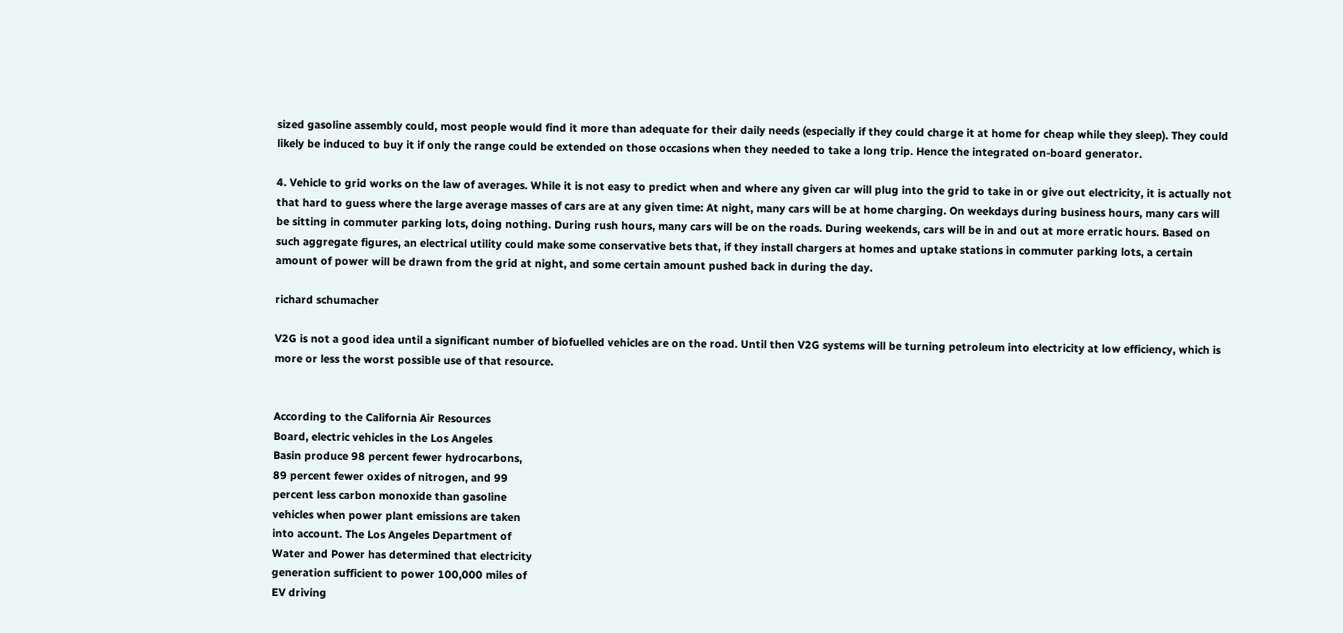sized gasoline assembly could, most people would find it more than adequate for their daily needs (especially if they could charge it at home for cheap while they sleep). They could likely be induced to buy it if only the range could be extended on those occasions when they needed to take a long trip. Hence the integrated on-board generator.

4. Vehicle to grid works on the law of averages. While it is not easy to predict when and where any given car will plug into the grid to take in or give out electricity, it is actually not that hard to guess where the large average masses of cars are at any given time: At night, many cars will be at home charging. On weekdays during business hours, many cars will be sitting in commuter parking lots, doing nothing. During rush hours, many cars will be on the roads. During weekends, cars will be in and out at more erratic hours. Based on such aggregate figures, an electrical utility could make some conservative bets that, if they install chargers at homes and uptake stations in commuter parking lots, a certain amount of power will be drawn from the grid at night, and some certain amount pushed back in during the day.

richard schumacher

V2G is not a good idea until a significant number of biofuelled vehicles are on the road. Until then V2G systems will be turning petroleum into electricity at low efficiency, which is more or less the worst possible use of that resource.


According to the California Air Resources
Board, electric vehicles in the Los Angeles
Basin produce 98 percent fewer hydrocarbons,
89 percent fewer oxides of nitrogen, and 99
percent less carbon monoxide than gasoline
vehicles when power plant emissions are taken
into account. The Los Angeles Department of
Water and Power has determined that electricity
generation sufficient to power 100,000 miles of
EV driving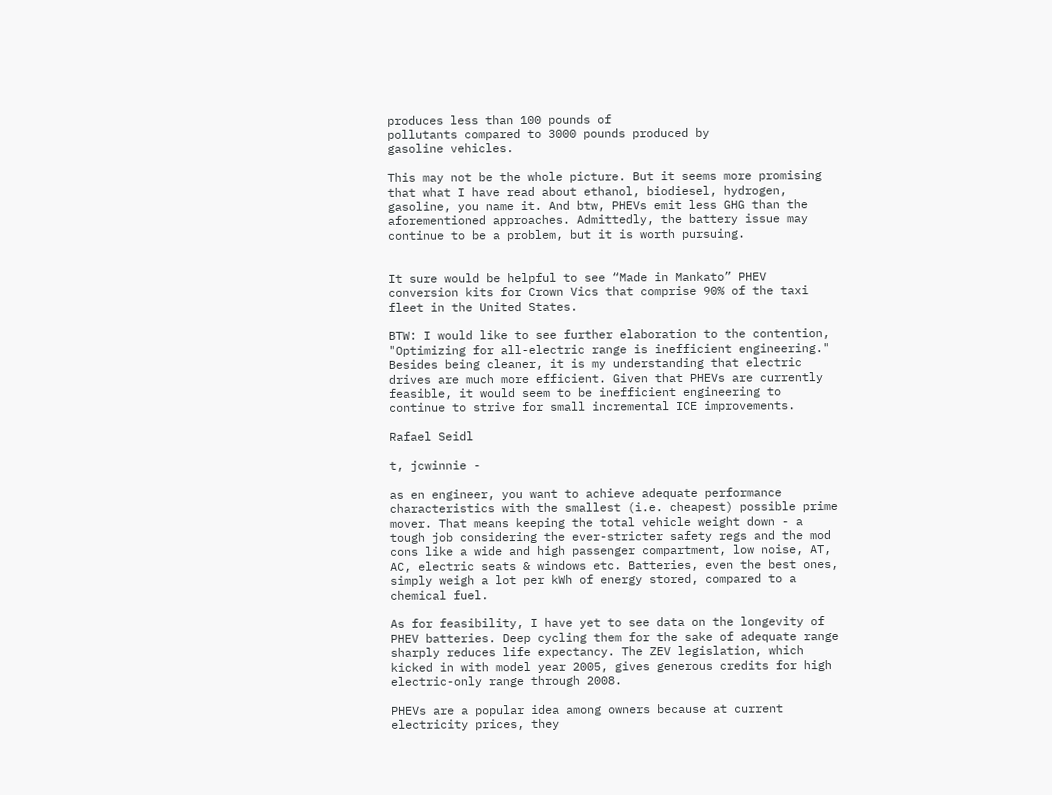produces less than 100 pounds of
pollutants compared to 3000 pounds produced by
gasoline vehicles.

This may not be the whole picture. But it seems more promising that what I have read about ethanol, biodiesel, hydrogen, gasoline, you name it. And btw, PHEVs emit less GHG than the aforementioned approaches. Admittedly, the battery issue may continue to be a problem, but it is worth pursuing.


It sure would be helpful to see “Made in Mankato” PHEV conversion kits for Crown Vics that comprise 90% of the taxi fleet in the United States.

BTW: I would like to see further elaboration to the contention, "Optimizing for all-electric range is inefficient engineering." Besides being cleaner, it is my understanding that electric drives are much more efficient. Given that PHEVs are currently feasible, it would seem to be inefficient engineering to continue to strive for small incremental ICE improvements.

Rafael Seidl

t, jcwinnie -

as en engineer, you want to achieve adequate performance characteristics with the smallest (i.e. cheapest) possible prime mover. That means keeping the total vehicle weight down - a tough job considering the ever-stricter safety regs and the mod cons like a wide and high passenger compartment, low noise, AT, AC, electric seats & windows etc. Batteries, even the best ones, simply weigh a lot per kWh of energy stored, compared to a chemical fuel.

As for feasibility, I have yet to see data on the longevity of PHEV batteries. Deep cycling them for the sake of adequate range sharply reduces life expectancy. The ZEV legislation, which kicked in with model year 2005, gives generous credits for high electric-only range through 2008.

PHEVs are a popular idea among owners because at current electricity prices, they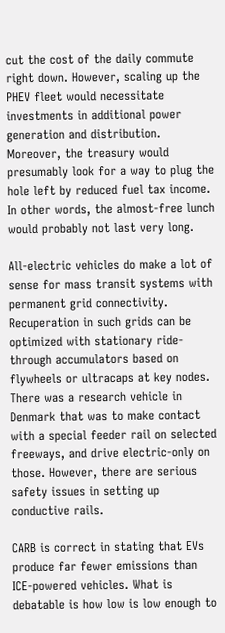cut the cost of the daily commute right down. However, scaling up the PHEV fleet would necessitate investments in additional power generation and distribution. Moreover, the treasury would presumably look for a way to plug the hole left by reduced fuel tax income. In other words, the almost-free lunch would probably not last very long.

All-electric vehicles do make a lot of sense for mass transit systems with permanent grid connectivity. Recuperation in such grids can be optimized with stationary ride-through accumulators based on flywheels or ultracaps at key nodes. There was a research vehicle in Denmark that was to make contact with a special feeder rail on selected freeways, and drive electric-only on those. However, there are serious safety issues in setting up conductive rails.

CARB is correct in stating that EVs produce far fewer emissions than ICE-powered vehicles. What is debatable is how low is low enough to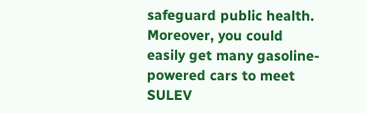safeguard public health. Moreover, you could easily get many gasoline-powered cars to meet SULEV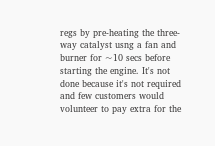regs by pre-heating the three-way catalyst usng a fan and burner for ~10 secs before starting the engine. It's not done because it's not required and few customers would volunteer to pay extra for the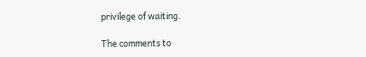privilege of waiting.

The comments to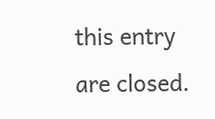this entry are closed.